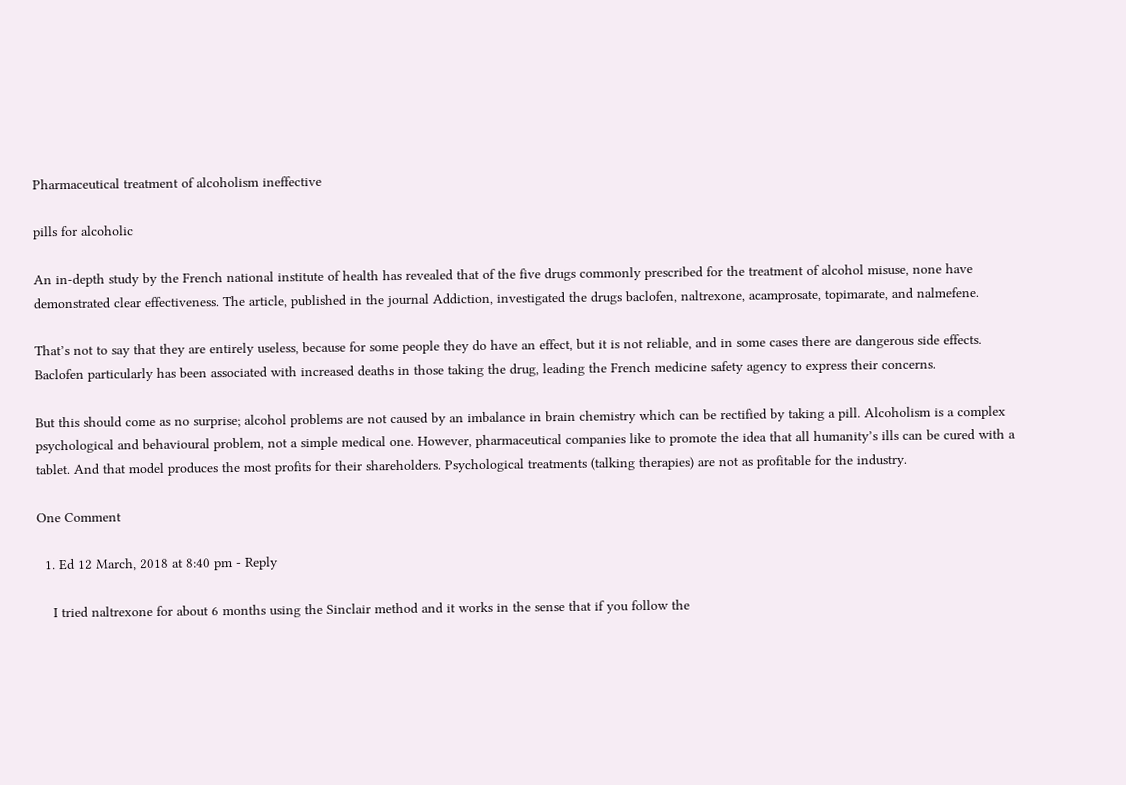Pharmaceutical treatment of alcoholism ineffective

pills for alcoholic

An in-depth study by the French national institute of health has revealed that of the five drugs commonly prescribed for the treatment of alcohol misuse, none have demonstrated clear effectiveness. The article, published in the journal Addiction, investigated the drugs baclofen, naltrexone, acamprosate, topimarate, and nalmefene.

That’s not to say that they are entirely useless, because for some people they do have an effect, but it is not reliable, and in some cases there are dangerous side effects. Baclofen particularly has been associated with increased deaths in those taking the drug, leading the French medicine safety agency to express their concerns.

But this should come as no surprise; alcohol problems are not caused by an imbalance in brain chemistry which can be rectified by taking a pill. Alcoholism is a complex psychological and behavioural problem, not a simple medical one. However, pharmaceutical companies like to promote the idea that all humanity’s ills can be cured with a tablet. And that model produces the most profits for their shareholders. Psychological treatments (talking therapies) are not as profitable for the industry.

One Comment

  1. Ed 12 March, 2018 at 8:40 pm - Reply

    I tried naltrexone for about 6 months using the Sinclair method and it works in the sense that if you follow the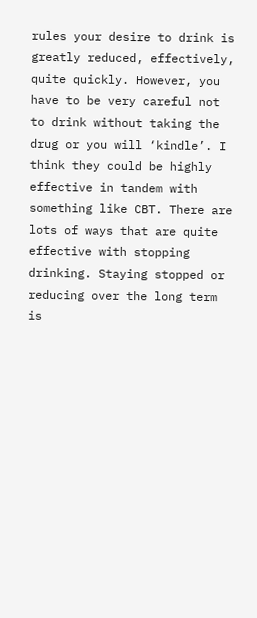rules your desire to drink is greatly reduced, effectively, quite quickly. However, you have to be very careful not to drink without taking the drug or you will ‘kindle’. I think they could be highly effective in tandem with something like CBT. There are lots of ways that are quite effective with stopping drinking. Staying stopped or reducing over the long term is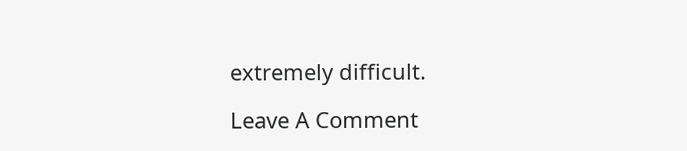extremely difficult.

Leave A Comment